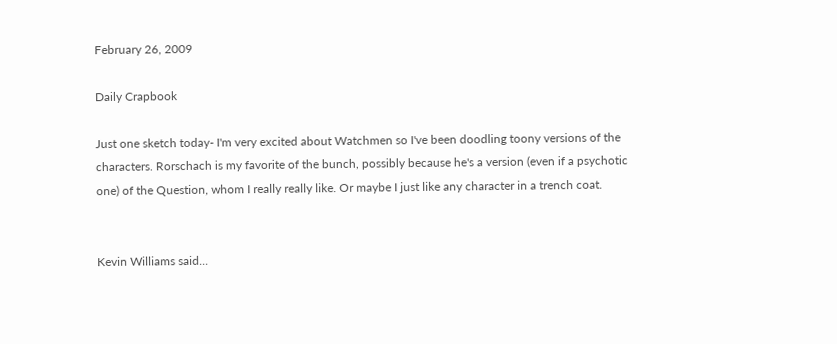February 26, 2009

Daily Crapbook

Just one sketch today- I'm very excited about Watchmen so I've been doodling toony versions of the characters. Rorschach is my favorite of the bunch, possibly because he's a version (even if a psychotic one) of the Question, whom I really really like. Or maybe I just like any character in a trench coat.


Kevin Williams said...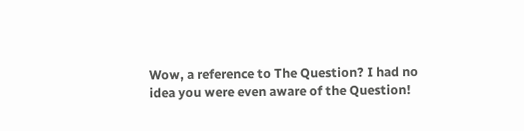Wow, a reference to The Question? I had no idea you were even aware of the Question!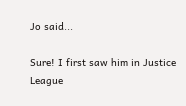Jo said...

Sure! I first saw him in Justice League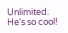Unlimited. He's so cool!